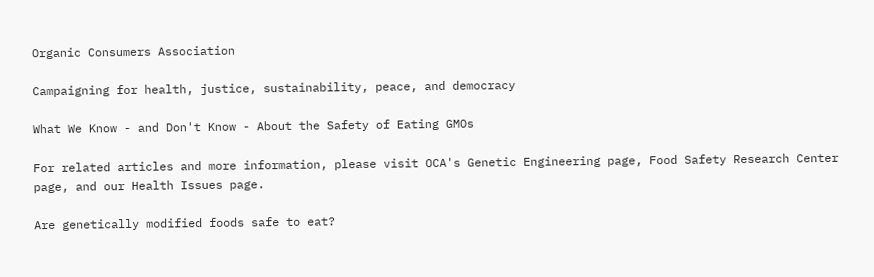Organic Consumers Association

Campaigning for health, justice, sustainability, peace, and democracy

What We Know - and Don't Know - About the Safety of Eating GMOs

For related articles and more information, please visit OCA's Genetic Engineering page, Food Safety Research Center  page, and our Health Issues page.

Are genetically modified foods safe to eat?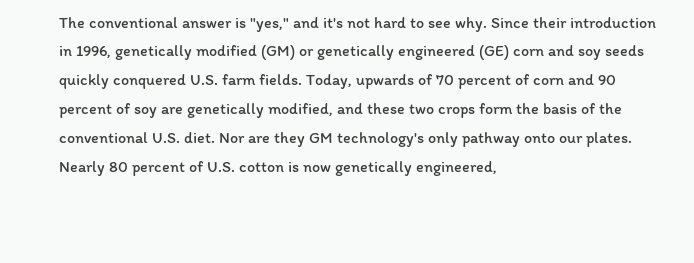The conventional answer is "yes," and it's not hard to see why. Since their introduction in 1996, genetically modified (GM) or genetically engineered (GE) corn and soy seeds quickly conquered U.S. farm fields. Today, upwards of 70 percent of corn and 90 percent of soy are genetically modified, and these two crops form the basis of the conventional U.S. diet. Nor are they GM technology's only pathway onto our plates. Nearly 80 percent of U.S. cotton is now genetically engineered,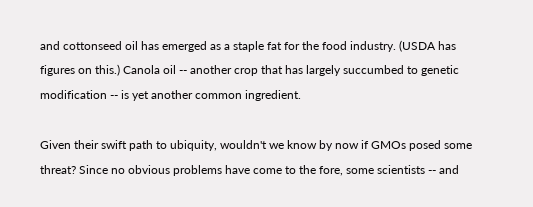and cottonseed oil has emerged as a staple fat for the food industry. (USDA has figures on this.) Canola oil -- another crop that has largely succumbed to genetic modification -- is yet another common ingredient.

Given their swift path to ubiquity, wouldn't we know by now if GMOs posed some threat? Since no obvious problems have come to the fore, some scientists -- and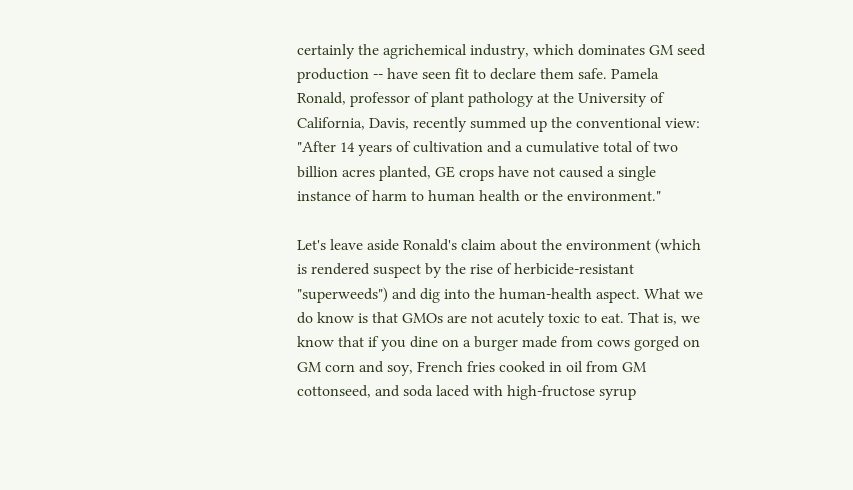certainly the agrichemical industry, which dominates GM seed production -- have seen fit to declare them safe. Pamela Ronald, professor of plant pathology at the University of California, Davis, recently summed up the conventional view: "After 14 years of cultivation and a cumulative total of two billion acres planted, GE crops have not caused a single instance of harm to human health or the environment."

Let's leave aside Ronald's claim about the environment (which is rendered suspect by the rise of herbicide-resistant "superweeds") and dig into the human-health aspect. What we do know is that GMOs are not acutely toxic to eat. That is, we know that if you dine on a burger made from cows gorged on GM corn and soy, French fries cooked in oil from GM cottonseed, and soda laced with high-fructose syrup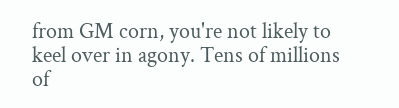from GM corn, you're not likely to keel over in agony. Tens of millions of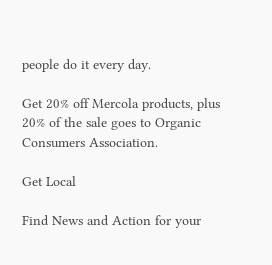people do it every day.

Get 20% off Mercola products, plus 20% of the sale goes to Organic Consumers Association.

Get Local

Find News and Action for your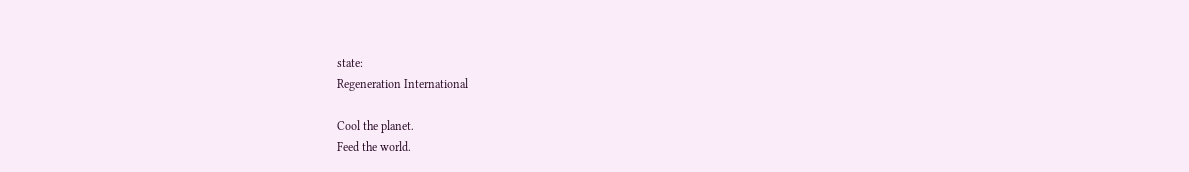state:
Regeneration International

Cool the planet.
Feed the world.